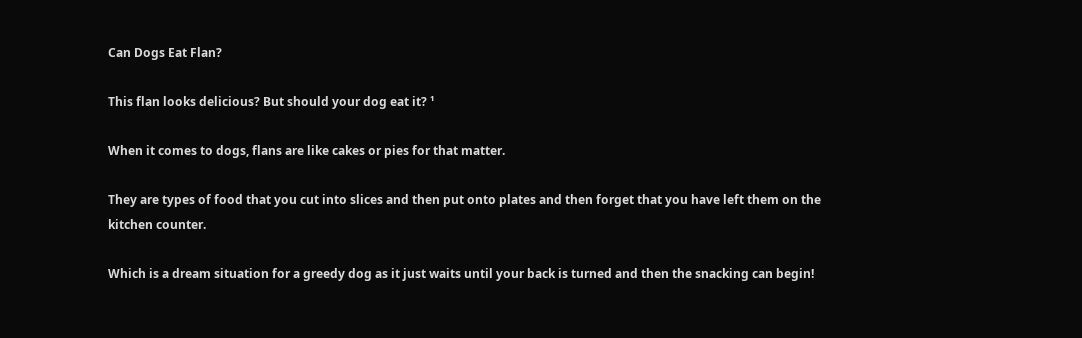Can Dogs Eat Flan?

This flan looks delicious? But should your dog eat it? ¹

When it comes to dogs, flans are like cakes or pies for that matter.

They are types of food that you cut into slices and then put onto plates and then forget that you have left them on the kitchen counter.

Which is a dream situation for a greedy dog as it just waits until your back is turned and then the snacking can begin!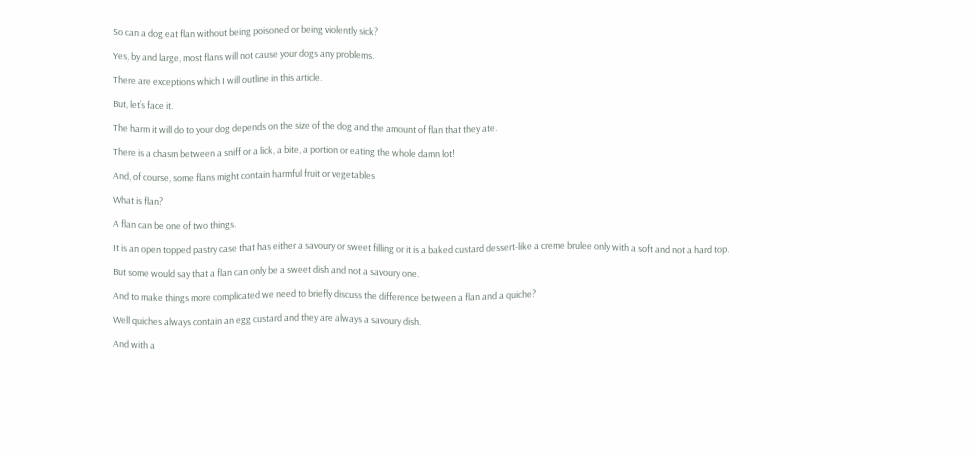So can a dog eat flan without being poisoned or being violently sick?

Yes, by and large, most flans will not cause your dogs any problems.

There are exceptions which I will outline in this article.

But, let’s face it.

The harm it will do to your dog depends on the size of the dog and the amount of flan that they ate.

There is a chasm between a sniff or a lick, a bite, a portion or eating the whole damn lot!

And, of course, some flans might contain harmful fruit or vegetables

What is flan?

A flan can be one of two things.

It is an open topped pastry case that has either a savoury or sweet filling or it is a baked custard dessert-like a creme brulee only with a soft and not a hard top.

But some would say that a flan can only be a sweet dish and not a savoury one.

And to make things more complicated we need to briefly discuss the difference between a flan and a quiche?

Well quiches always contain an egg custard and they are always a savoury dish.

And with a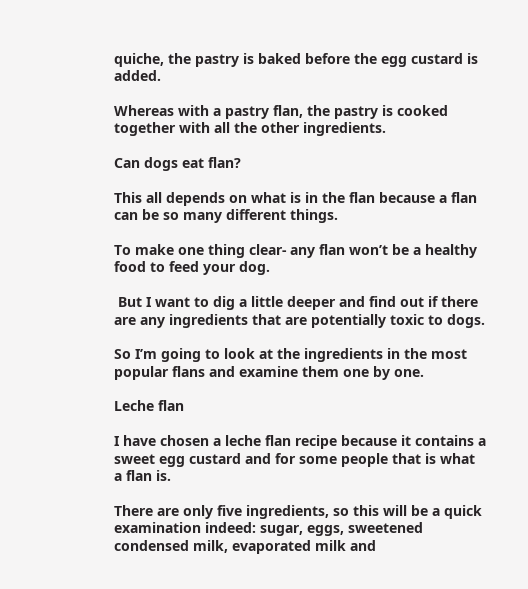quiche, the pastry is baked before the egg custard is added.

Whereas with a pastry flan, the pastry is cooked together with all the other ingredients.

Can dogs eat flan?

This all depends on what is in the flan because a flan can be so many different things.

To make one thing clear- any flan won’t be a healthy food to feed your dog.

 But I want to dig a little deeper and find out if there are any ingredients that are potentially toxic to dogs.

So I’m going to look at the ingredients in the most popular flans and examine them one by one.

Leche flan

I have chosen a leche flan recipe because it contains a sweet egg custard and for some people that is what a flan is.

There are only five ingredients, so this will be a quick examination indeed: sugar, eggs, sweetened condensed milk, evaporated milk and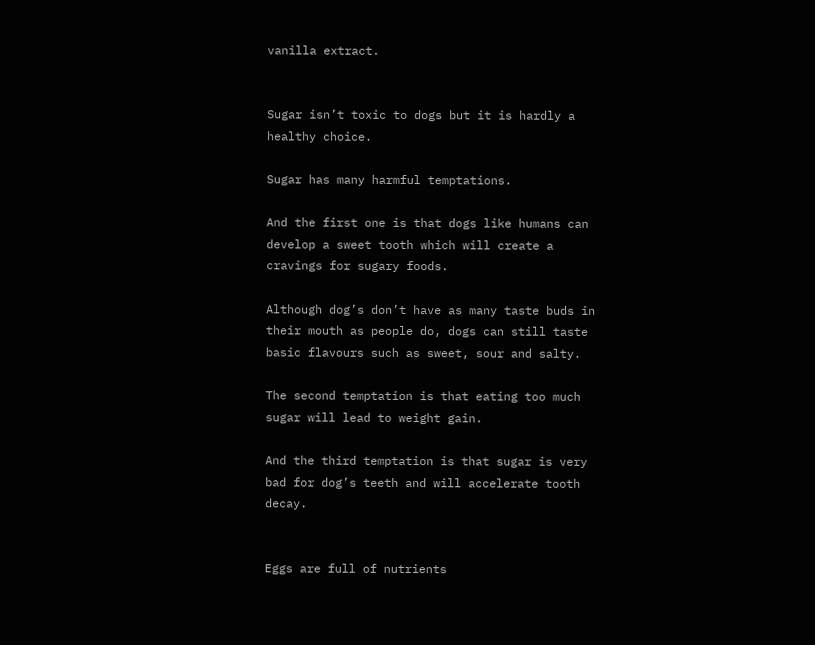vanilla extract.


Sugar isn’t toxic to dogs but it is hardly a healthy choice.

Sugar has many harmful temptations.

And the first one is that dogs like humans can develop a sweet tooth which will create a cravings for sugary foods.

Although dog’s don’t have as many taste buds in their mouth as people do, dogs can still taste basic flavours such as sweet, sour and salty.

The second temptation is that eating too much sugar will lead to weight gain.

And the third temptation is that sugar is very bad for dog’s teeth and will accelerate tooth decay.


Eggs are full of nutrients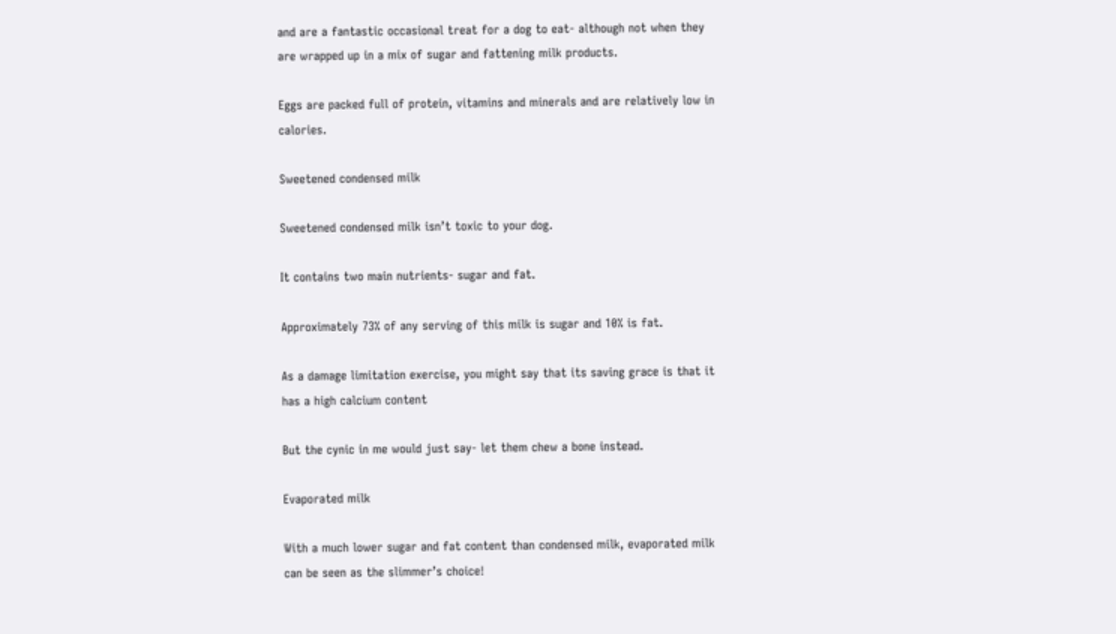and are a fantastic occasional treat for a dog to eat- although not when they are wrapped up in a mix of sugar and fattening milk products.

Eggs are packed full of protein, vitamins and minerals and are relatively low in calories.

Sweetened condensed milk

Sweetened condensed milk isn’t toxic to your dog.

It contains two main nutrients- sugar and fat.

Approximately 73% of any serving of this milk is sugar and 10% is fat.

As a damage limitation exercise, you might say that its saving grace is that it has a high calcium content

But the cynic in me would just say- let them chew a bone instead.

Evaporated milk

With a much lower sugar and fat content than condensed milk, evaporated milk can be seen as the slimmer’s choice!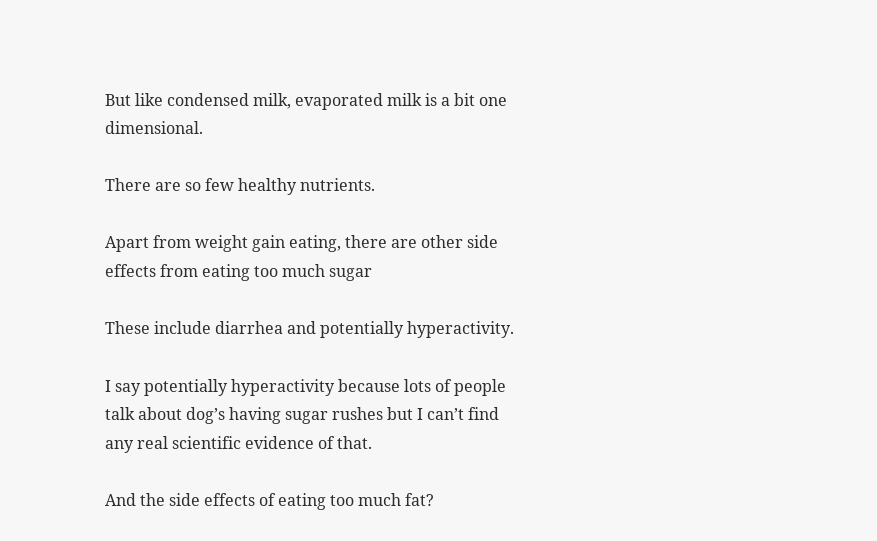But like condensed milk, evaporated milk is a bit one dimensional.

There are so few healthy nutrients.

Apart from weight gain eating, there are other side effects from eating too much sugar

These include diarrhea and potentially hyperactivity.

I say potentially hyperactivity because lots of people talk about dog’s having sugar rushes but I can’t find any real scientific evidence of that.

And the side effects of eating too much fat?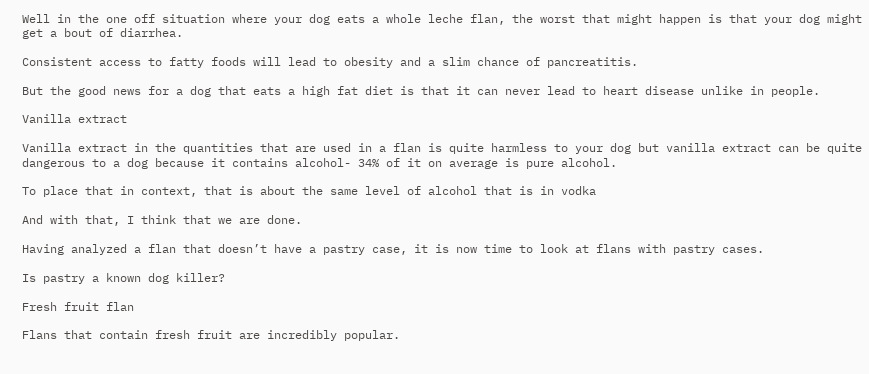Well in the one off situation where your dog eats a whole leche flan, the worst that might happen is that your dog might get a bout of diarrhea.

Consistent access to fatty foods will lead to obesity and a slim chance of pancreatitis.

But the good news for a dog that eats a high fat diet is that it can never lead to heart disease unlike in people.

Vanilla extract

Vanilla extract in the quantities that are used in a flan is quite harmless to your dog but vanilla extract can be quite dangerous to a dog because it contains alcohol- 34% of it on average is pure alcohol.

To place that in context, that is about the same level of alcohol that is in vodka

And with that, I think that we are done.

Having analyzed a flan that doesn’t have a pastry case, it is now time to look at flans with pastry cases.

Is pastry a known dog killer?

Fresh fruit flan

Flans that contain fresh fruit are incredibly popular.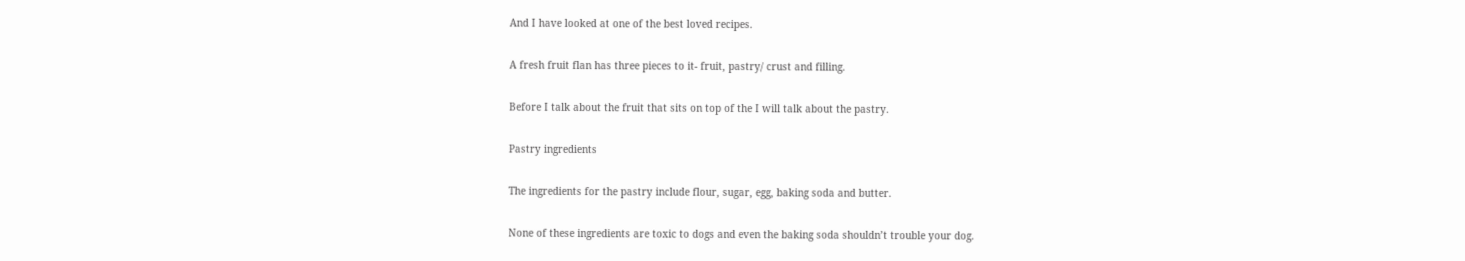And I have looked at one of the best loved recipes.

A fresh fruit flan has three pieces to it- fruit, pastry/ crust and filling.

Before I talk about the fruit that sits on top of the I will talk about the pastry.

Pastry ingredients

The ingredients for the pastry include flour, sugar, egg, baking soda and butter.

None of these ingredients are toxic to dogs and even the baking soda shouldn’t trouble your dog.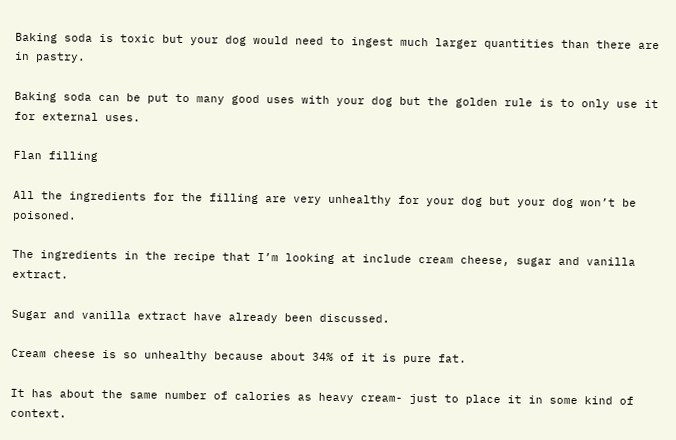Baking soda is toxic but your dog would need to ingest much larger quantities than there are in pastry.

Baking soda can be put to many good uses with your dog but the golden rule is to only use it for external uses.

Flan filling

All the ingredients for the filling are very unhealthy for your dog but your dog won’t be poisoned.

The ingredients in the recipe that I’m looking at include cream cheese, sugar and vanilla extract.

Sugar and vanilla extract have already been discussed.

Cream cheese is so unhealthy because about 34% of it is pure fat.

It has about the same number of calories as heavy cream- just to place it in some kind of context.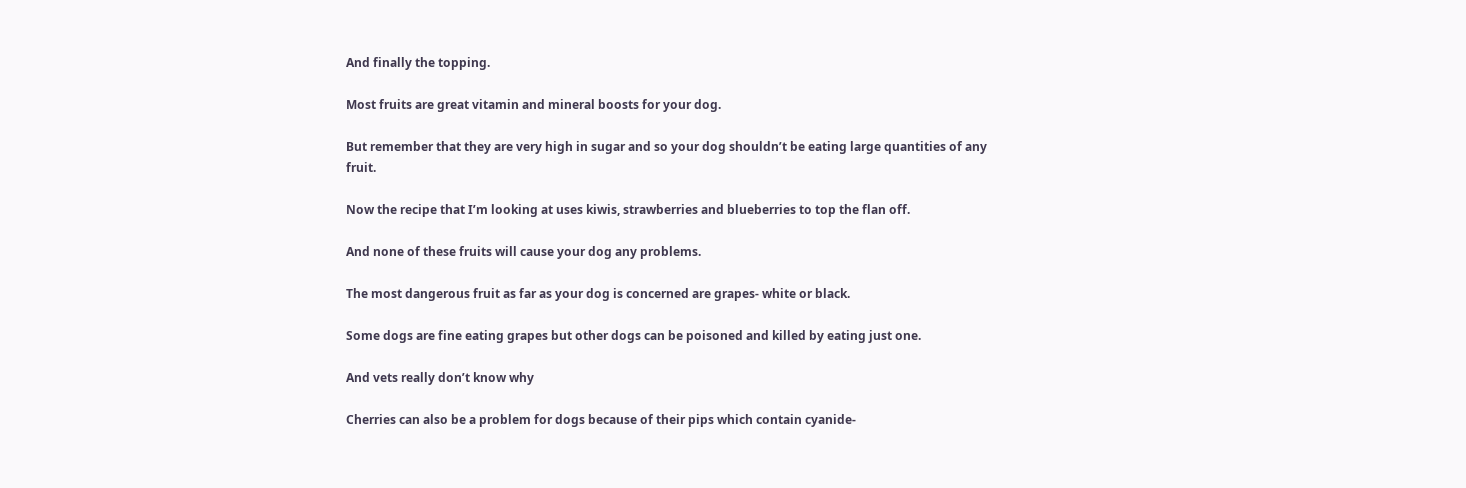And finally the topping.

Most fruits are great vitamin and mineral boosts for your dog.

But remember that they are very high in sugar and so your dog shouldn’t be eating large quantities of any fruit.

Now the recipe that I’m looking at uses kiwis, strawberries and blueberries to top the flan off.

And none of these fruits will cause your dog any problems.

The most dangerous fruit as far as your dog is concerned are grapes- white or black.

Some dogs are fine eating grapes but other dogs can be poisoned and killed by eating just one.

And vets really don’t know why

Cherries can also be a problem for dogs because of their pips which contain cyanide-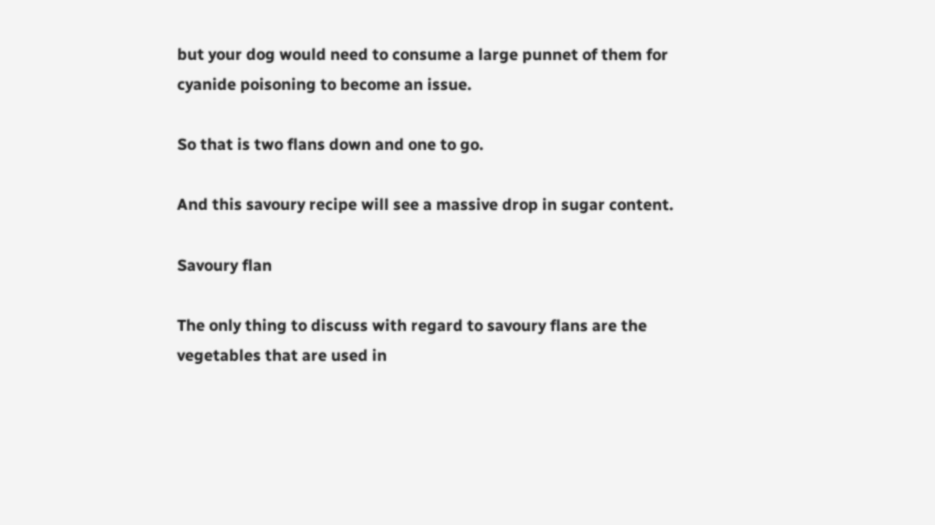but your dog would need to consume a large punnet of them for cyanide poisoning to become an issue.

So that is two flans down and one to go.

And this savoury recipe will see a massive drop in sugar content.

Savoury flan

The only thing to discuss with regard to savoury flans are the vegetables that are used in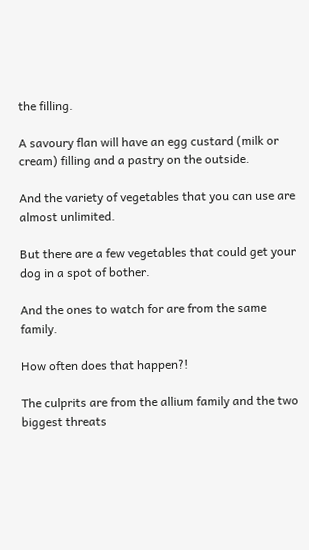the filling.

A savoury flan will have an egg custard (milk or cream) filling and a pastry on the outside.

And the variety of vegetables that you can use are almost unlimited.

But there are a few vegetables that could get your dog in a spot of bother.

And the ones to watch for are from the same family.

How often does that happen?!

The culprits are from the allium family and the two biggest threats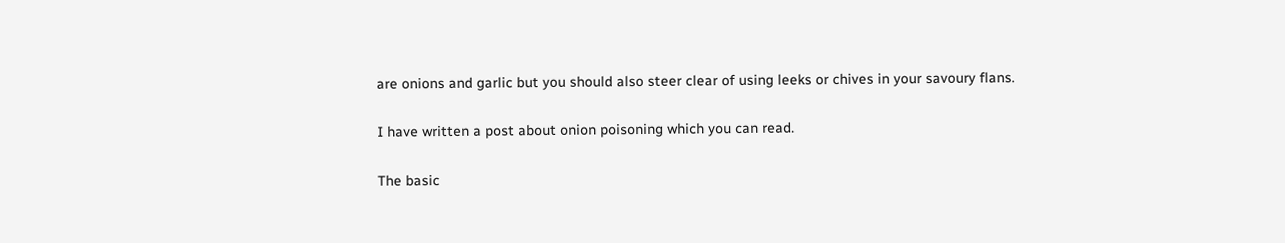are onions and garlic but you should also steer clear of using leeks or chives in your savoury flans.

I have written a post about onion poisoning which you can read.

The basic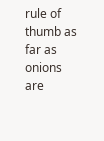rule of thumb as far as onions are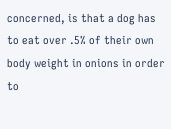concerned, is that a dog has to eat over .5% of their own body weight in onions in order to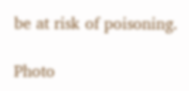be at risk of poisoning.

Photo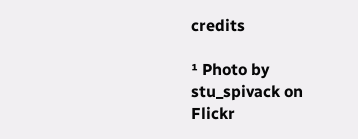credits

¹ Photo by stu_spivack on Flickr